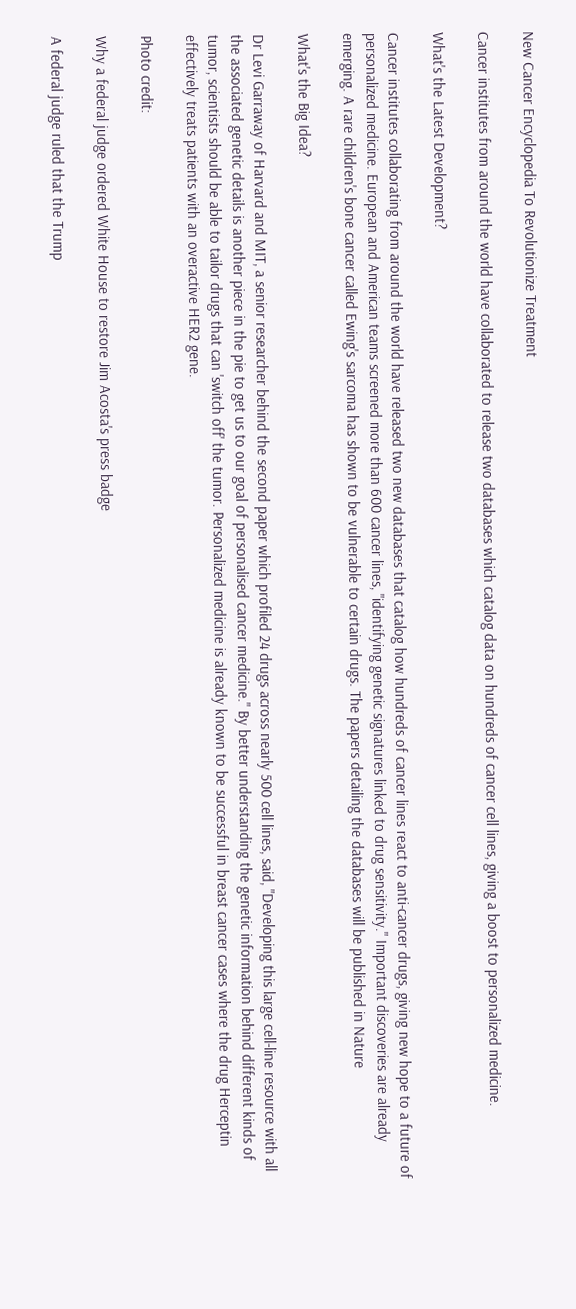New Cancer Encyclopedia To Revolutionize Treatment

Cancer institutes from around the world have collaborated to release two databases which catalog data on hundreds of cancer cell lines, giving a boost to personalized medicine.

What's the Latest Development?

Cancer institutes collaborating from around the world have released two new databases that catalog how hundreds of cancer lines react to anti-cancer drugs, giving new hope to a future of personalized medicine. European and American teams screened more than 600 cancer lines, "identifying genetic signatures linked to drug sensitivity." Important discoveries are already emerging. A rare children's bone cancer called Ewing's sarcoma has shown to be vulnerable to certain drugs. The papers detailing the databases will be published in Nature

What's the Big Idea?

Dr Levi Garraway of Harvard and MIT, a senior researcher behind the second paper which profiled 24 drugs across nearly 500 cell lines, said, "Developing this large cell-line resource with all the associated genetic details is another piece in the pie to get us to our goal of personalised cancer medicine." By better understanding the genetic information behind different kinds of tumor, scientists should be able to tailor drugs that can 'switch off' the tumor. Personalized medicine is already known to be successful in breast cancer cases where the drug Herceptin effectively treats patients with an overactive HER2 gene.

Photo credit:

Why a federal judge ordered White House to restore Jim Acosta's press badge

A federal judge ruled that the Trump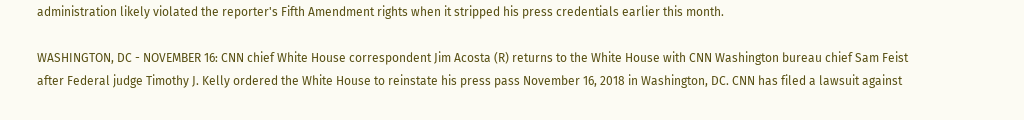administration likely violated the reporter's Fifth Amendment rights when it stripped his press credentials earlier this month.

WASHINGTON, DC - NOVEMBER 16: CNN chief White House correspondent Jim Acosta (R) returns to the White House with CNN Washington bureau chief Sam Feist after Federal judge Timothy J. Kelly ordered the White House to reinstate his press pass November 16, 2018 in Washington, DC. CNN has filed a lawsuit against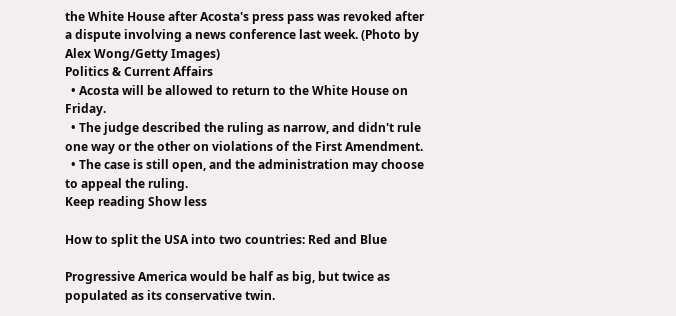the White House after Acosta's press pass was revoked after a dispute involving a news conference last week. (Photo by Alex Wong/Getty Images)
Politics & Current Affairs
  • Acosta will be allowed to return to the White House on Friday.
  • The judge described the ruling as narrow, and didn't rule one way or the other on violations of the First Amendment.
  • The case is still open, and the administration may choose to appeal the ruling.
Keep reading Show less

How to split the USA into two countries: Red and Blue

Progressive America would be half as big, but twice as populated as its conservative twin.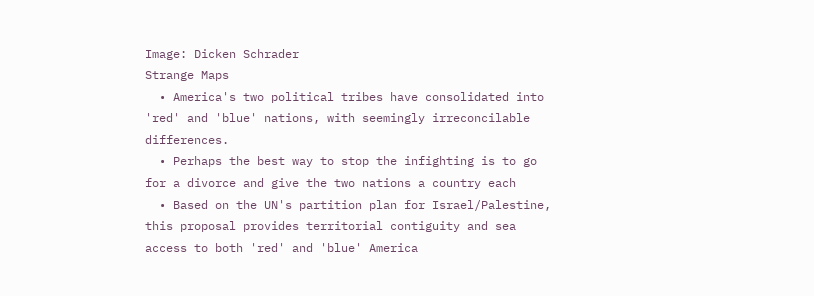Image: Dicken Schrader
Strange Maps
  • America's two political tribes have consolidated into 'red' and 'blue' nations, with seemingly irreconcilable differences.
  • Perhaps the best way to stop the infighting is to go for a divorce and give the two nations a country each
  • Based on the UN's partition plan for Israel/Palestine, this proposal provides territorial contiguity and sea access to both 'red' and 'blue' America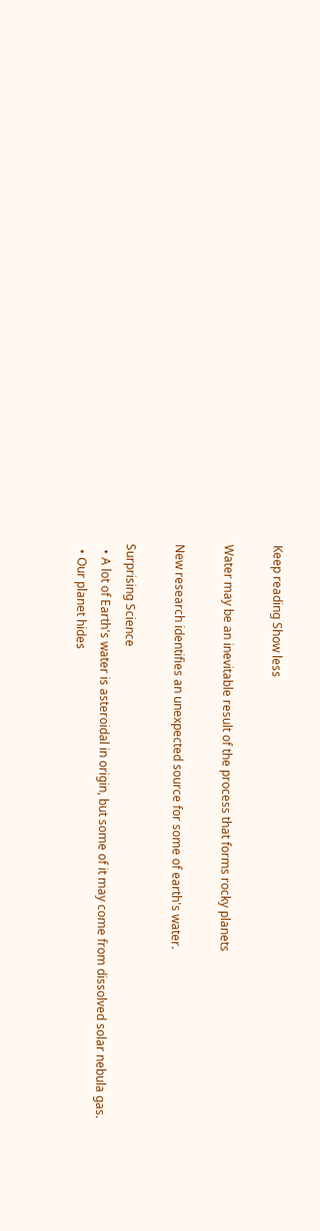Keep reading Show less

Water may be an inevitable result of the process that forms rocky planets

New research identifies an unexpected source for some of earth's water.

Surprising Science
  • A lot of Earth's water is asteroidal in origin, but some of it may come from dissolved solar nebula gas.
  • Our planet hides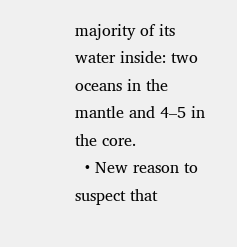majority of its water inside: two oceans in the mantle and 4–5 in the core.
  • New reason to suspect that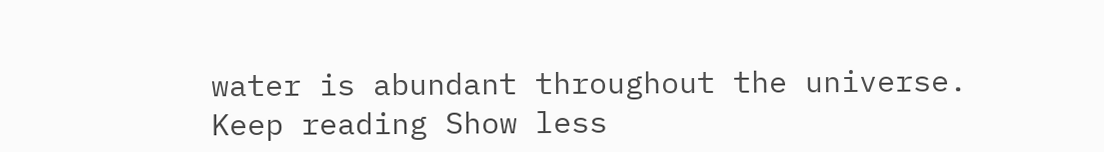water is abundant throughout the universe.
Keep reading Show less